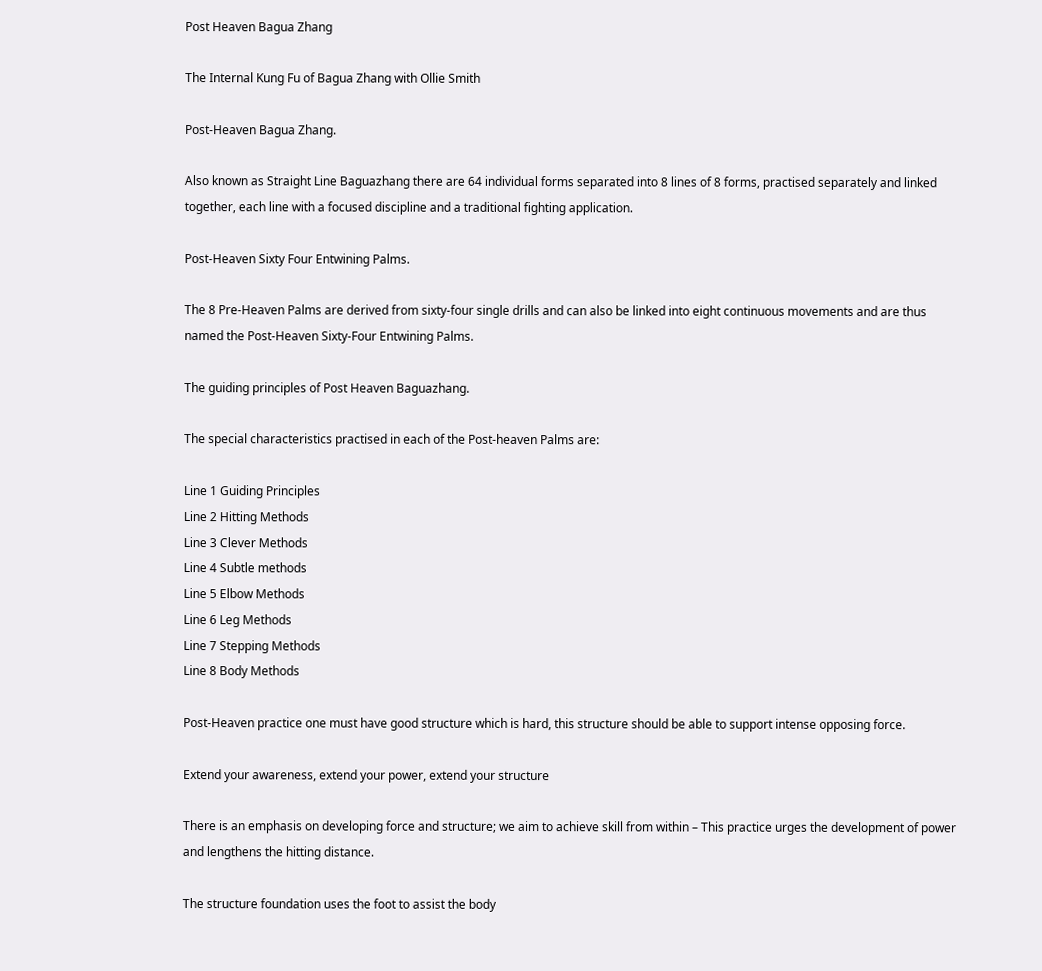Post Heaven Bagua Zhang

The Internal Kung Fu of Bagua Zhang with Ollie Smith

Post-Heaven Bagua Zhang.

Also known as Straight Line Baguazhang there are 64 individual forms separated into 8 lines of 8 forms, practised separately and linked together, each line with a focused discipline and a traditional fighting application.

Post-Heaven Sixty Four Entwining Palms.

The 8 Pre-Heaven Palms are derived from sixty-four single drills and can also be linked into eight continuous movements and are thus named the Post-Heaven Sixty-Four Entwining Palms.

The guiding principles of Post Heaven Baguazhang.

The special characteristics practised in each of the Post-heaven Palms are:

Line 1 Guiding Principles
Line 2 Hitting Methods
Line 3 Clever Methods
Line 4 Subtle methods
Line 5 Elbow Methods
Line 6 Leg Methods
Line 7 Stepping Methods
Line 8 Body Methods

Post-Heaven practice one must have good structure which is hard, this structure should be able to support intense opposing force.

Extend your awareness, extend your power, extend your structure

There is an emphasis on developing force and structure; we aim to achieve skill from within – This practice urges the development of power and lengthens the hitting distance.

The structure foundation uses the foot to assist the body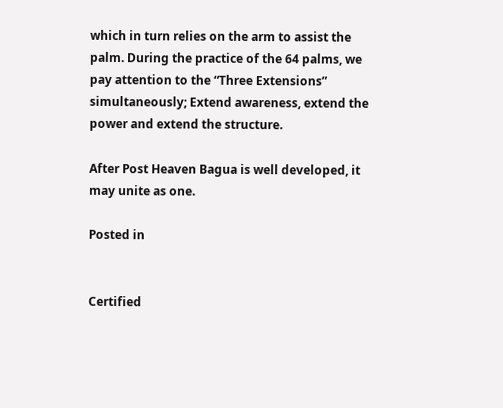which in turn relies on the arm to assist the palm. During the practice of the 64 palms, we pay attention to the “Three Extensions” simultaneously; Extend awareness, extend the power and extend the structure.

After Post Heaven Bagua is well developed, it may unite as one.

Posted in


Certified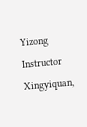Yizong Instructor Xingyiquan,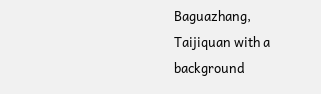Baguazhang, Taijiquan with a background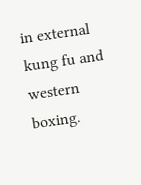in external kung fu and western boxing.